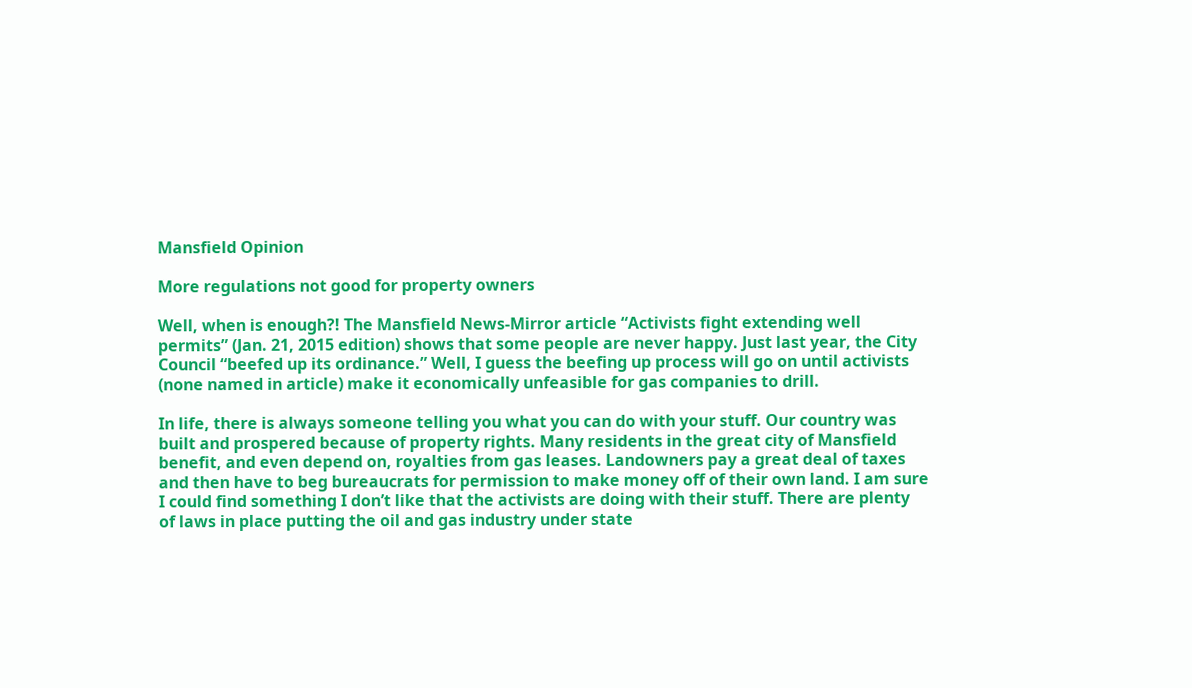Mansfield Opinion

More regulations not good for property owners

Well, when is enough?! The Mansfield News-Mirror article “Activists fight extending well permits” (Jan. 21, 2015 edition) shows that some people are never happy. Just last year, the City Council “beefed up its ordinance.” Well, I guess the beefing up process will go on until activists (none named in article) make it economically unfeasible for gas companies to drill.

In life, there is always someone telling you what you can do with your stuff. Our country was built and prospered because of property rights. Many residents in the great city of Mansfield benefit, and even depend on, royalties from gas leases. Landowners pay a great deal of taxes and then have to beg bureaucrats for permission to make money off of their own land. I am sure I could find something I don’t like that the activists are doing with their stuff. There are plenty of laws in place putting the oil and gas industry under state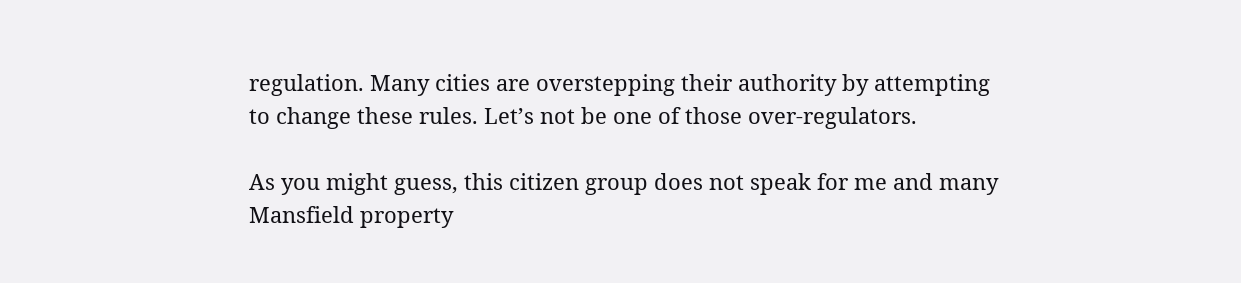regulation. Many cities are overstepping their authority by attempting to change these rules. Let’s not be one of those over-regulators.

As you might guess, this citizen group does not speak for me and many Mansfield property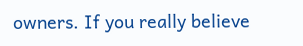owners. If you really believe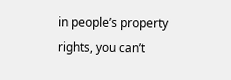in people’s property rights, you can’t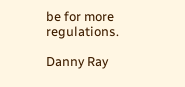be for more regulations.

Danny Ray